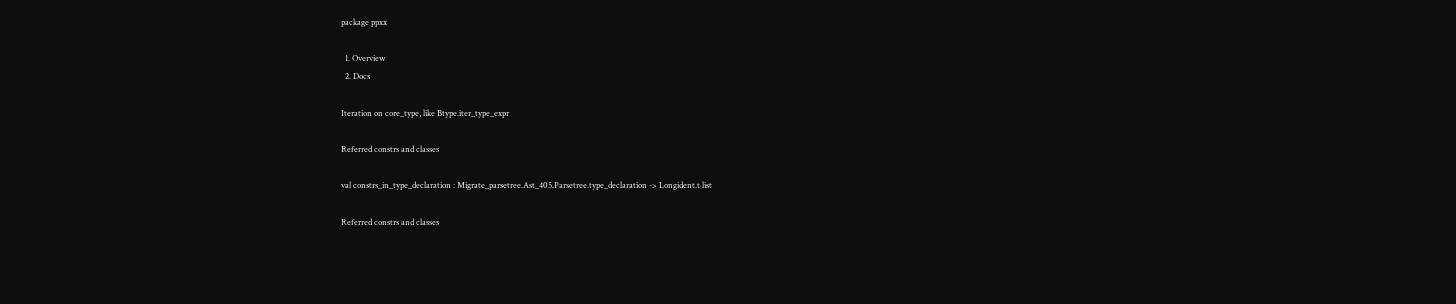package ppxx

  1. Overview
  2. Docs

Iteration on core_type, like Btype.iter_type_expr

Referred constrs and classes

val constrs_in_type_declaration : Migrate_parsetree.Ast_405.Parsetree.type_declaration -> Longident.t list

Referred constrs and classes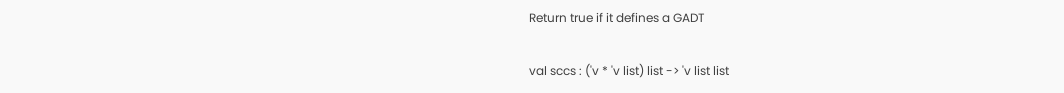Return true if it defines a GADT

val sccs : ('v * 'v list) list -> 'v list list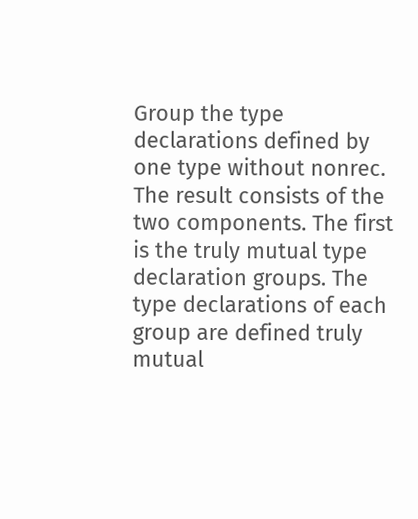Group the type declarations defined by one type without nonrec. The result consists of the two components. The first is the truly mutual type declaration groups. The type declarations of each group are defined truly mutual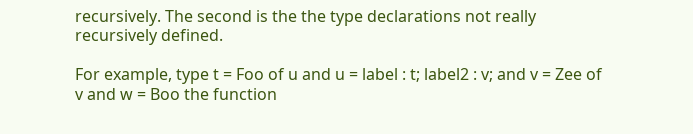recursively. The second is the the type declarations not really recursively defined.

For example, type t = Foo of u and u = label : t; label2 : v; and v = Zee of v and w = Boo the function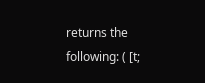returns the following: ( [t;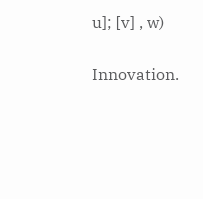u]; [v] , w)


Innovation.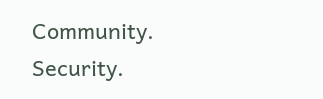Community. Security.